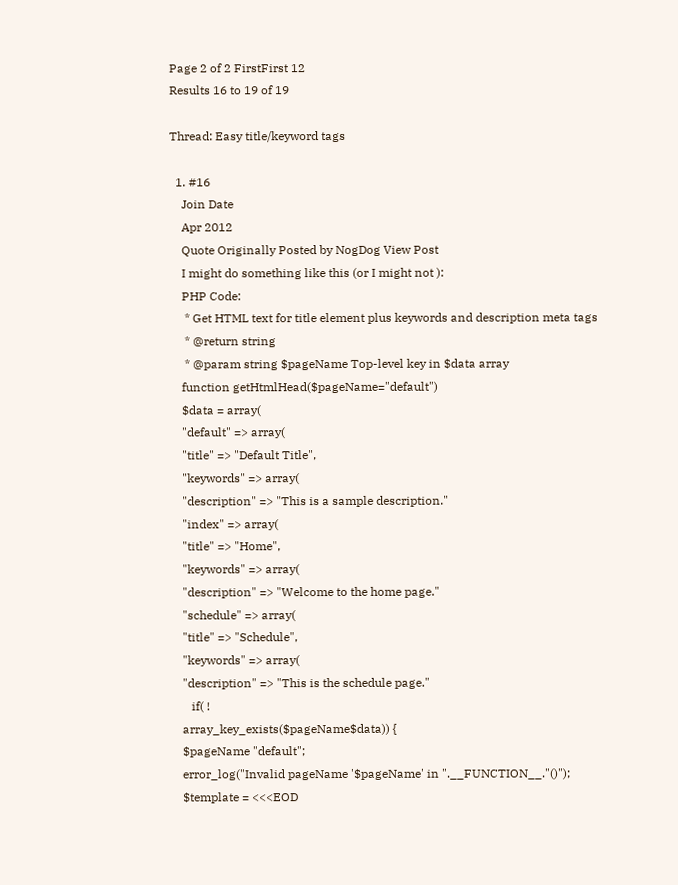Page 2 of 2 FirstFirst 12
Results 16 to 19 of 19

Thread: Easy title/keyword tags

  1. #16
    Join Date
    Apr 2012
    Quote Originally Posted by NogDog View Post
    I might do something like this (or I might not ):
    PHP Code:
     * Get HTML text for title element plus keywords and description meta tags
     * @return string
     * @param string $pageName Top-level key in $data array
    function getHtmlHead($pageName="default")
    $data = array(
    "default" => array(
    "title" => "Default Title",
    "keywords" => array(
    "description" => "This is a sample description."
    "index" => array(
    "title" => "Home",
    "keywords" => array(
    "description" => "Welcome to the home page."
    "schedule" => array(
    "title" => "Schedule",
    "keywords" => array(
    "description" => "This is the schedule page."
       if( !
    array_key_exists($pageName$data)) {
    $pageName "default";
    error_log("Invalid pageName '$pageName' in ".__FUNCTION__."()");
    $template = <<<EOD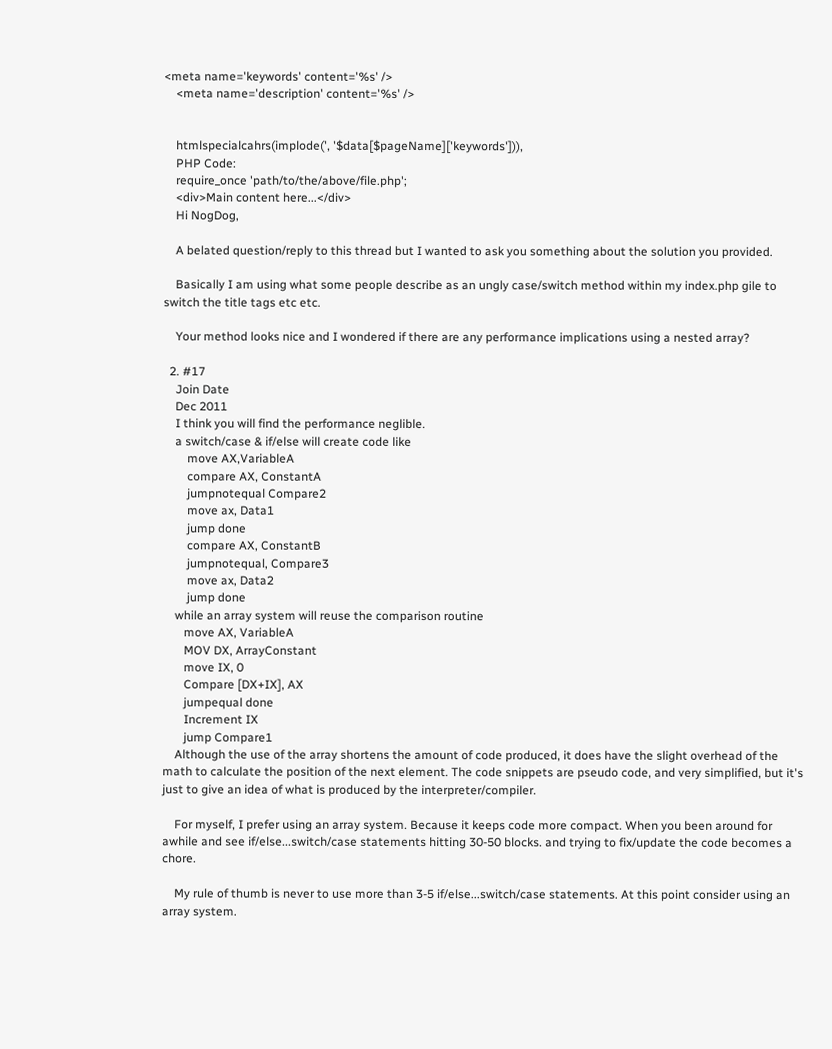<meta name='keywords' content='%s' />
    <meta name='description' content='%s' />


    htmlspecialcahrs(implode(', '$data[$pageName]['keywords'])),
    PHP Code:
    require_once 'path/to/the/above/file.php';
    <div>Main content here...</div>
    Hi NogDog,

    A belated question/reply to this thread but I wanted to ask you something about the solution you provided.

    Basically I am using what some people describe as an ungly case/switch method within my index.php gile to switch the title tags etc etc.

    Your method looks nice and I wondered if there are any performance implications using a nested array?

  2. #17
    Join Date
    Dec 2011
    I think you will find the performance neglible.
    a switch/case & if/else will create code like
        move AX,VariableA
        compare AX, ConstantA
        jumpnotequal Compare2
        move ax, Data1
        jump done
        compare AX, ConstantB
        jumpnotequal, Compare3
        move ax, Data2
        jump done
    while an array system will reuse the comparison routine
       move AX, VariableA
       MOV DX, ArrayConstant
       move IX, 0
       Compare [DX+IX], AX
       jumpequal done
       Increment IX
       jump Compare1
    Although the use of the array shortens the amount of code produced, it does have the slight overhead of the math to calculate the position of the next element. The code snippets are pseudo code, and very simplified, but it's just to give an idea of what is produced by the interpreter/compiler.

    For myself, I prefer using an array system. Because it keeps code more compact. When you been around for awhile and see if/else...switch/case statements hitting 30-50 blocks. and trying to fix/update the code becomes a chore.

    My rule of thumb is never to use more than 3-5 if/else...switch/case statements. At this point consider using an array system.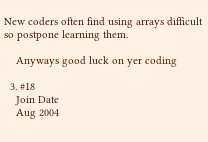New coders often find using arrays difficult so postpone learning them.

    Anyways good luck on yer coding

  3. #18
    Join Date
    Aug 2004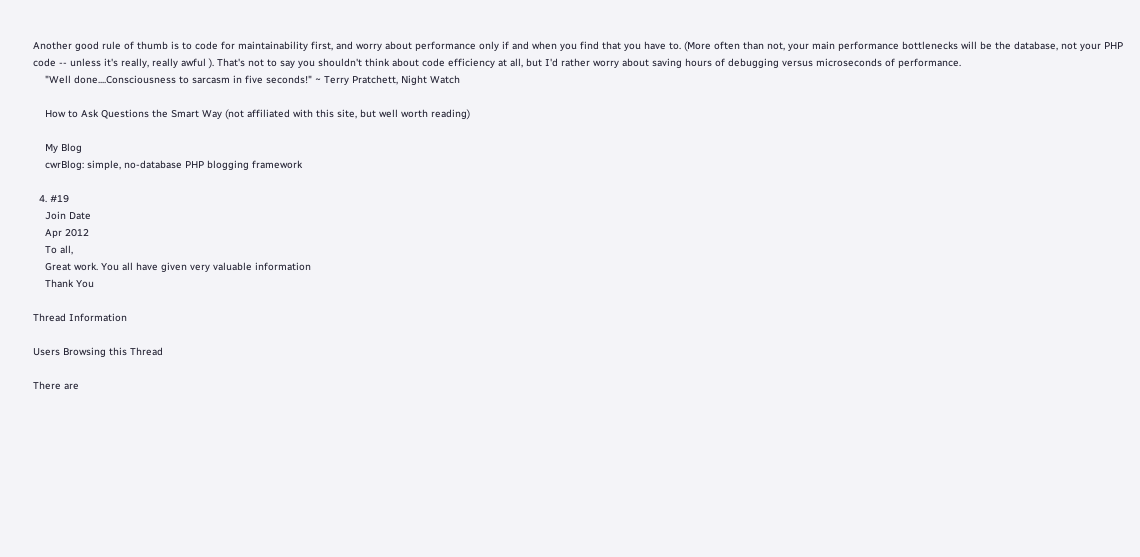Another good rule of thumb is to code for maintainability first, and worry about performance only if and when you find that you have to. (More often than not, your main performance bottlenecks will be the database, not your PHP code -- unless it's really, really awful ). That's not to say you shouldn't think about code efficiency at all, but I'd rather worry about saving hours of debugging versus microseconds of performance.
    "Well done....Consciousness to sarcasm in five seconds!" ~ Terry Pratchett, Night Watch

    How to Ask Questions the Smart Way (not affiliated with this site, but well worth reading)

    My Blog
    cwrBlog: simple, no-database PHP blogging framework

  4. #19
    Join Date
    Apr 2012
    To all,
    Great work. You all have given very valuable information
    Thank You

Thread Information

Users Browsing this Thread

There are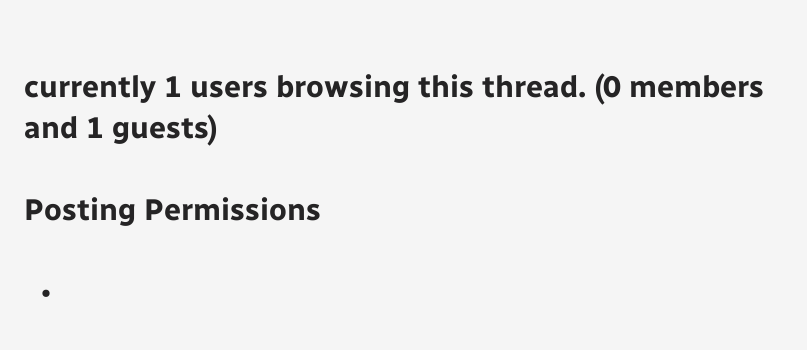currently 1 users browsing this thread. (0 members and 1 guests)

Posting Permissions

  •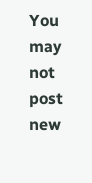You may not post new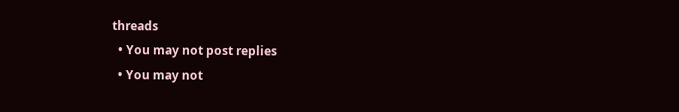threads
  • You may not post replies
  • You may not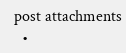post attachments
  •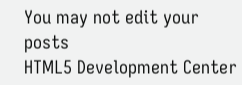You may not edit your posts
HTML5 Development Center